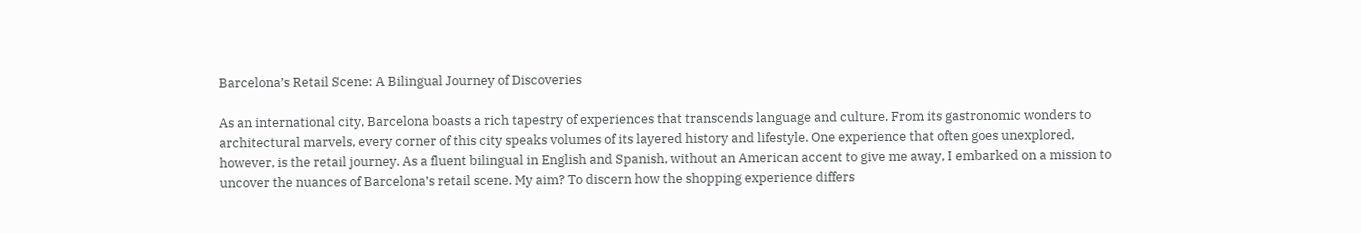Barcelona’s Retail Scene: A Bilingual Journey of Discoveries

As an international city, Barcelona boasts a rich tapestry of experiences that transcends language and culture. From its gastronomic wonders to architectural marvels, every corner of this city speaks volumes of its layered history and lifestyle. One experience that often goes unexplored, however, is the retail journey. As a fluent bilingual in English and Spanish, without an American accent to give me away, I embarked on a mission to uncover the nuances of Barcelona’s retail scene. My aim? To discern how the shopping experience differs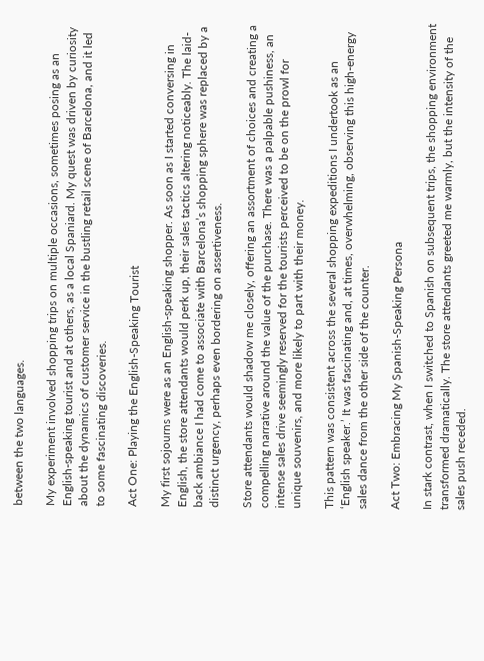between the two languages.

My experiment involved shopping trips on multiple occasions, sometimes posing as an English-speaking tourist and at others, as a local Spaniard. My quest was driven by curiosity about the dynamics of customer service in the bustling retail scene of Barcelona, and it led to some fascinating discoveries.

Act One: Playing the English-Speaking Tourist

My first sojourns were as an English-speaking shopper. As soon as I started conversing in English, the store attendants would perk up, their sales tactics altering noticeably. The laid-back ambiance I had come to associate with Barcelona’s shopping sphere was replaced by a distinct urgency, perhaps even bordering on assertiveness.

Store attendants would shadow me closely, offering an assortment of choices and creating a compelling narrative around the value of the purchase. There was a palpable pushiness, an intense sales drive seemingly reserved for the tourists perceived to be on the prowl for unique souvenirs, and more likely to part with their money.

This pattern was consistent across the several shopping expeditions I undertook as an ‘English speaker.’ It was fascinating and, at times, overwhelming, observing this high-energy sales dance from the other side of the counter.

Act Two: Embracing My Spanish-Speaking Persona

In stark contrast, when I switched to Spanish on subsequent trips, the shopping environment transformed dramatically. The store attendants greeted me warmly, but the intensity of the sales push receded.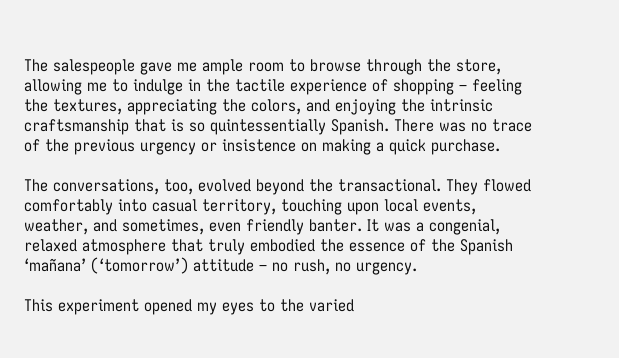The salespeople gave me ample room to browse through the store, allowing me to indulge in the tactile experience of shopping – feeling the textures, appreciating the colors, and enjoying the intrinsic craftsmanship that is so quintessentially Spanish. There was no trace of the previous urgency or insistence on making a quick purchase.

The conversations, too, evolved beyond the transactional. They flowed comfortably into casual territory, touching upon local events, weather, and sometimes, even friendly banter. It was a congenial, relaxed atmosphere that truly embodied the essence of the Spanish ‘mañana’ (‘tomorrow’) attitude – no rush, no urgency.

This experiment opened my eyes to the varied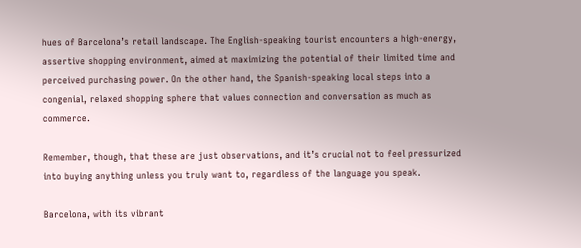hues of Barcelona’s retail landscape. The English-speaking tourist encounters a high-energy, assertive shopping environment, aimed at maximizing the potential of their limited time and perceived purchasing power. On the other hand, the Spanish-speaking local steps into a congenial, relaxed shopping sphere that values connection and conversation as much as commerce.

Remember, though, that these are just observations, and it’s crucial not to feel pressurized into buying anything unless you truly want to, regardless of the language you speak.

Barcelona, with its vibrant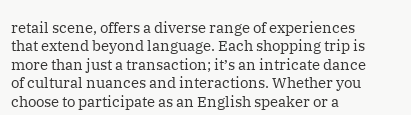retail scene, offers a diverse range of experiences that extend beyond language. Each shopping trip is more than just a transaction; it’s an intricate dance of cultural nuances and interactions. Whether you choose to participate as an English speaker or a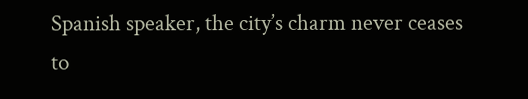Spanish speaker, the city’s charm never ceases to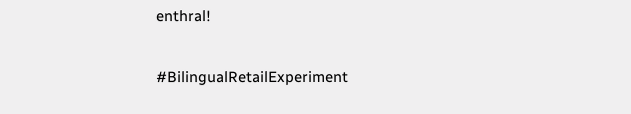enthral!

#BilingualRetailExperiment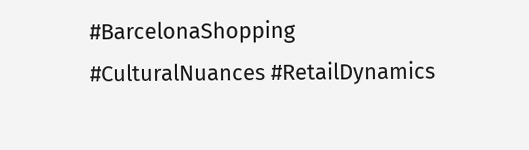#BarcelonaShopping #CulturalNuances #RetailDynamics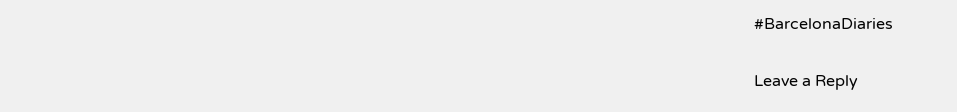#BarcelonaDiaries

Leave a Reply